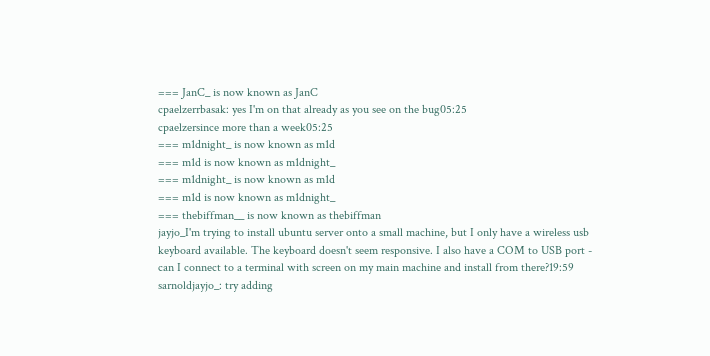=== JanC_ is now known as JanC
cpaelzerrbasak: yes I'm on that already as you see on the bug05:25
cpaelzersince more than a week05:25
=== m1dnight_ is now known as m1d
=== m1d is now known as m1dnight_
=== m1dnight_ is now known as m1d
=== m1d is now known as m1dnight_
=== thebiffman__ is now known as thebiffman
jayjo_I'm trying to install ubuntu server onto a small machine, but I only have a wireless usb keyboard available. The keyboard doesn't seem responsive. I also have a COM to USB port - can I connect to a terminal with screen on my main machine and install from there?19:59
sarnoldjayjo_: try adding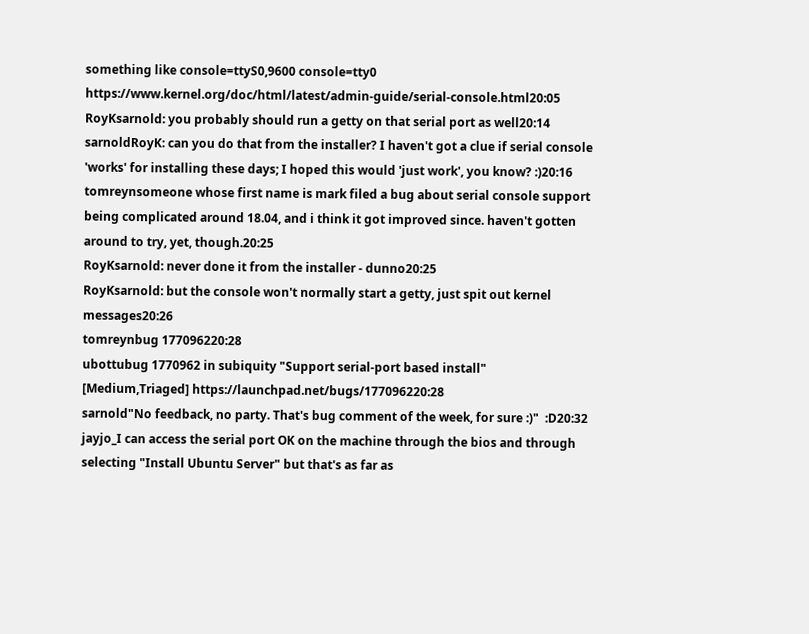something like console=ttyS0,9600 console=tty0 https://www.kernel.org/doc/html/latest/admin-guide/serial-console.html20:05
RoyKsarnold: you probably should run a getty on that serial port as well20:14
sarnoldRoyK: can you do that from the installer? I haven't got a clue if serial console 'works' for installing these days; I hoped this would 'just work', you know? :)20:16
tomreynsomeone whose first name is mark filed a bug about serial console support being complicated around 18.04, and i think it got improved since. haven't gotten around to try, yet, though.20:25
RoyKsarnold: never done it from the installer - dunno20:25
RoyKsarnold: but the console won't normally start a getty, just spit out kernel messages20:26
tomreynbug 177096220:28
ubottubug 1770962 in subiquity "Support serial-port based install" [Medium,Triaged] https://launchpad.net/bugs/177096220:28
sarnold"No feedback, no party. That's bug comment of the week, for sure :)"  :D20:32
jayjo_I can access the serial port OK on the machine through the bios and through selecting "Install Ubuntu Server" but that's as far as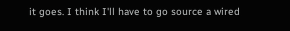it goes. I think I'll have to go source a wired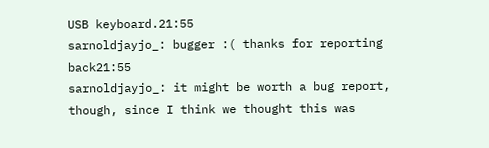USB keyboard.21:55
sarnoldjayjo_: bugger :( thanks for reporting back21:55
sarnoldjayjo_: it might be worth a bug report, though, since I think we thought this was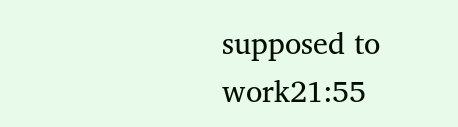supposed to work21:55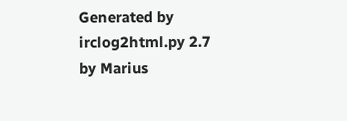Generated by irclog2html.py 2.7 by Marius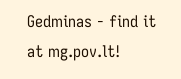Gedminas - find it at mg.pov.lt!